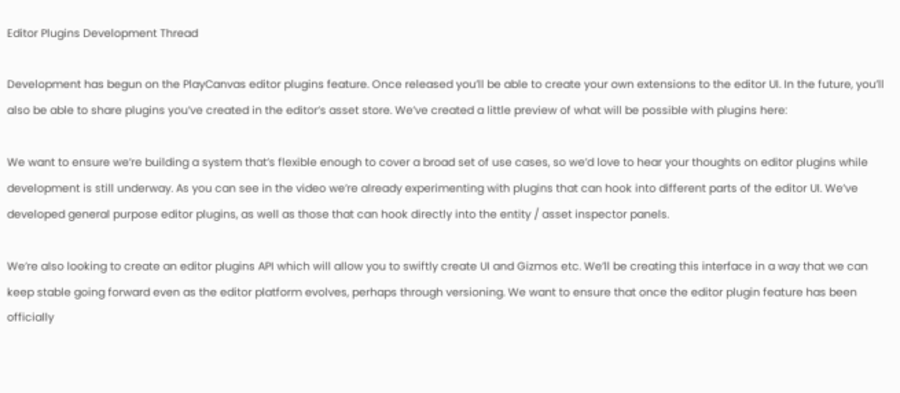Editor Plugins Development Thread

Development has begun on the PlayCanvas editor plugins feature. Once released you’ll be able to create your own extensions to the editor UI. In the future, you’ll also be able to share plugins you’ve created in the editor’s asset store. We’ve created a little preview of what will be possible with plugins here:

We want to ensure we’re building a system that’s flexible enough to cover a broad set of use cases, so we’d love to hear your thoughts on editor plugins while development is still underway. As you can see in the video we’re already experimenting with plugins that can hook into different parts of the editor UI. We’ve developed general purpose editor plugins, as well as those that can hook directly into the entity / asset inspector panels.

We’re also looking to create an editor plugins API which will allow you to swiftly create UI and Gizmos etc. We’ll be creating this interface in a way that we can keep stable going forward even as the editor platform evolves, perhaps through versioning. We want to ensure that once the editor plugin feature has been officially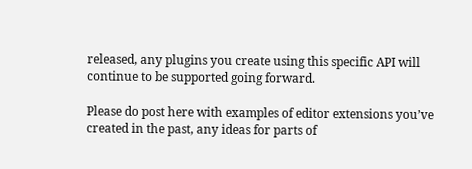released, any plugins you create using this specific API will continue to be supported going forward.

Please do post here with examples of editor extensions you’ve created in the past, any ideas for parts of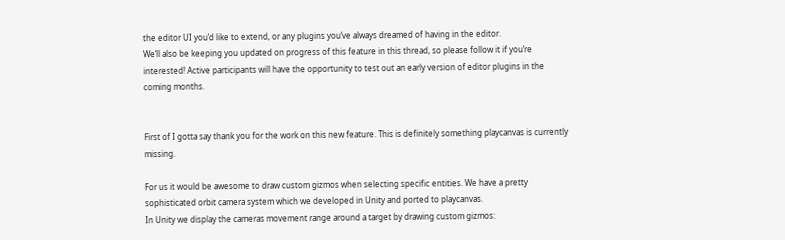the editor UI you’d like to extend, or any plugins you’ve always dreamed of having in the editor.
We’ll also be keeping you updated on progress of this feature in this thread, so please follow it if you’re interested! Active participants will have the opportunity to test out an early version of editor plugins in the coming months.


First of I gotta say thank you for the work on this new feature. This is definitely something playcanvas is currently missing.

For us it would be awesome to draw custom gizmos when selecting specific entities. We have a pretty sophisticated orbit camera system which we developed in Unity and ported to playcanvas.
In Unity we display the cameras movement range around a target by drawing custom gizmos: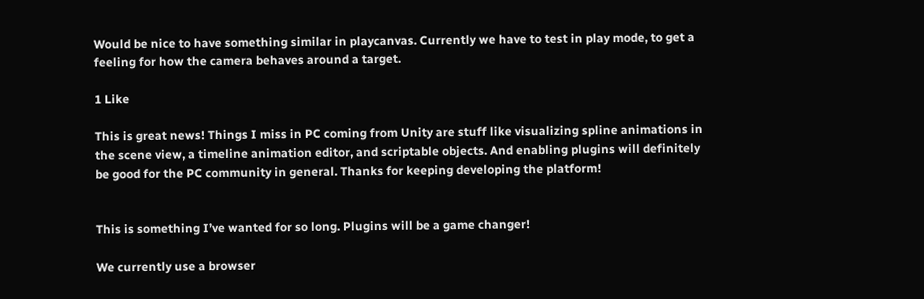Would be nice to have something similar in playcanvas. Currently we have to test in play mode, to get a feeling for how the camera behaves around a target.

1 Like

This is great news! Things I miss in PC coming from Unity are stuff like visualizing spline animations in the scene view, a timeline animation editor, and scriptable objects. And enabling plugins will definitely be good for the PC community in general. Thanks for keeping developing the platform!


This is something I’ve wanted for so long. Plugins will be a game changer!

We currently use a browser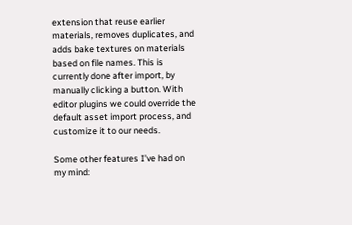extension that reuse earlier materials, removes duplicates, and adds bake textures on materials based on file names. This is currently done after import, by manually clicking a button. With editor plugins we could override the default asset import process, and customize it to our needs.

Some other features I’ve had on my mind: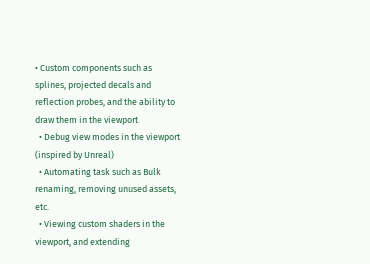• Custom components such as splines, projected decals and reflection probes, and the ability to draw them in the viewport
  • Debug view modes in the viewport (inspired by Unreal)
  • Automating task such as Bulk renaming, removing unused assets, etc.
  • Viewing custom shaders in the viewport, and extending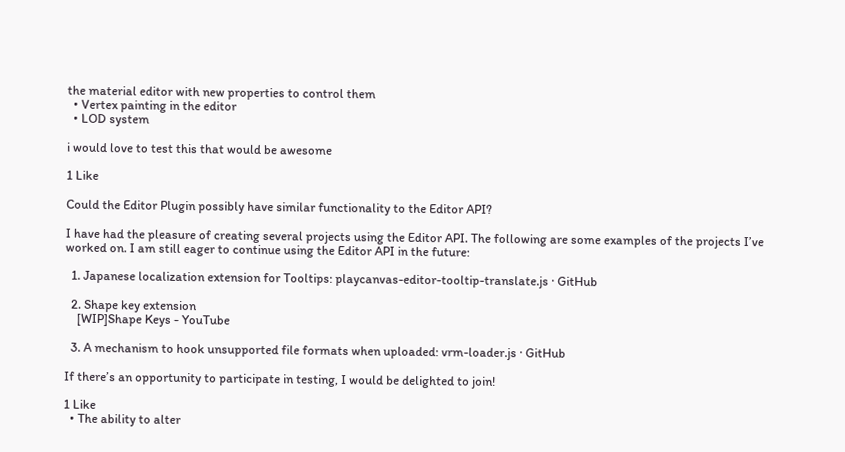the material editor with new properties to control them
  • Vertex painting in the editor
  • LOD system

i would love to test this that would be awesome

1 Like

Could the Editor Plugin possibly have similar functionality to the Editor API?

I have had the pleasure of creating several projects using the Editor API. The following are some examples of the projects I’ve worked on. I am still eager to continue using the Editor API in the future:

  1. Japanese localization extension for Tooltips: playcanvas-editor-tooltip-translate.js · GitHub

  2. Shape key extension
    [WIP]Shape Keys - YouTube

  3. A mechanism to hook unsupported file formats when uploaded: vrm-loader.js · GitHub

If there’s an opportunity to participate in testing, I would be delighted to join!

1 Like
  • The ability to alter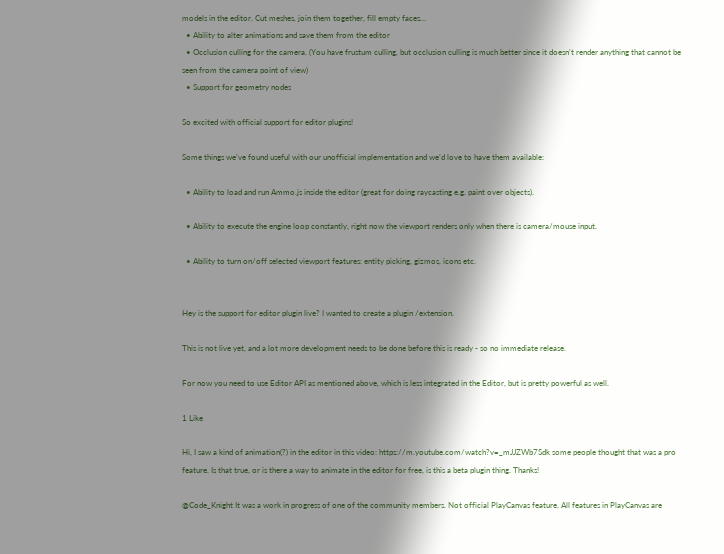models in the editor. Cut meshes, join them together, fill empty faces…
  • Ability to alter animations and save them from the editor
  • Occlusion culling for the camera. (You have frustum culling, but occlusion culling is much better since it doesn’t render anything that cannot be seen from the camera point of view)
  • Support for geometry nodes

So excited with official support for editor plugins!

Some things we’ve found useful with our unofficial implementation and we’d love to have them available:

  • Ability to load and run Ammo.js inside the editor (great for doing raycasting e.g. paint over objects).

  • Ability to execute the engine loop constantly, right now the viewport renders only when there is camera/mouse input.

  • Ability to turn on/off selected viewport features: entity picking, gizmos, icons etc.


Hey is the support for editor plugin live? I wanted to create a plugin /extension.

This is not live yet, and a lot more development needs to be done before this is ready - so no immediate release.

For now you need to use Editor API as mentioned above, which is less integrated in the Editor, but is pretty powerful as well.

1 Like

Hi, I saw a kind of animation(?) in the editor in this video: https://m.youtube.com/watch?v=_mJJZWb7Sdk some people thought that was a pro feature. Is that true, or is there a way to animate in the editor for free, is this a beta plugin thing. Thanks!

@Code_Knight It was a work in progress of one of the community members. Not official PlayCanvas feature. All features in PlayCanvas are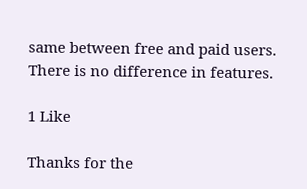same between free and paid users. There is no difference in features.

1 Like

Thanks for the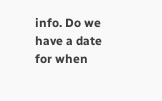info. Do we have a date for when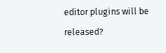editor plugins will be released?